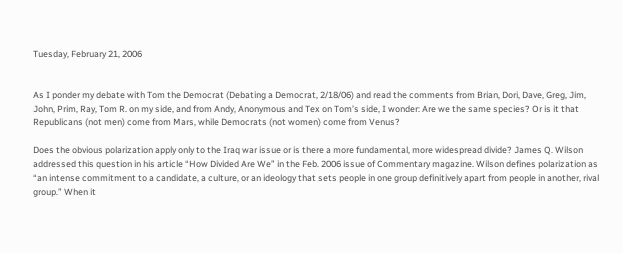Tuesday, February 21, 2006


As I ponder my debate with Tom the Democrat (Debating a Democrat, 2/18/06) and read the comments from Brian, Dori, Dave, Greg, Jim, John, Prim, Ray, Tom R. on my side, and from Andy, Anonymous and Tex on Tom’s side, I wonder: Are we the same species? Or is it that Republicans (not men) come from Mars, while Democrats (not women) come from Venus?

Does the obvious polarization apply only to the Iraq war issue or is there a more fundamental, more widespread divide? James Q. Wilson addressed this question in his article “How Divided Are We” in the Feb. 2006 issue of Commentary magazine. Wilson defines polarization as “an intense commitment to a candidate, a culture, or an ideology that sets people in one group definitively apart from people in another, rival group.” When it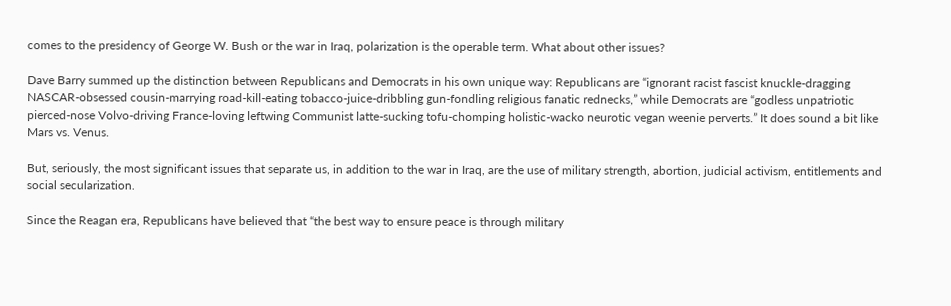comes to the presidency of George W. Bush or the war in Iraq, polarization is the operable term. What about other issues?

Dave Barry summed up the distinction between Republicans and Democrats in his own unique way: Republicans are “ignorant racist fascist knuckle-dragging NASCAR-obsessed cousin-marrying road-kill-eating tobacco-juice-dribbling gun-fondling religious fanatic rednecks,” while Democrats are “godless unpatriotic pierced-nose Volvo-driving France-loving leftwing Communist latte-sucking tofu-chomping holistic-wacko neurotic vegan weenie perverts.” It does sound a bit like Mars vs. Venus.

But, seriously, the most significant issues that separate us, in addition to the war in Iraq, are the use of military strength, abortion, judicial activism, entitlements and social secularization.

Since the Reagan era, Republicans have believed that “the best way to ensure peace is through military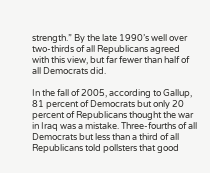strength.” By the late 1990’s well over two-thirds of all Republicans agreed with this view, but far fewer than half of all Democrats did.

In the fall of 2005, according to Gallup, 81 percent of Democrats but only 20 percent of Republicans thought the war in Iraq was a mistake. Three-fourths of all Democrats but less than a third of all Republicans told pollsters that good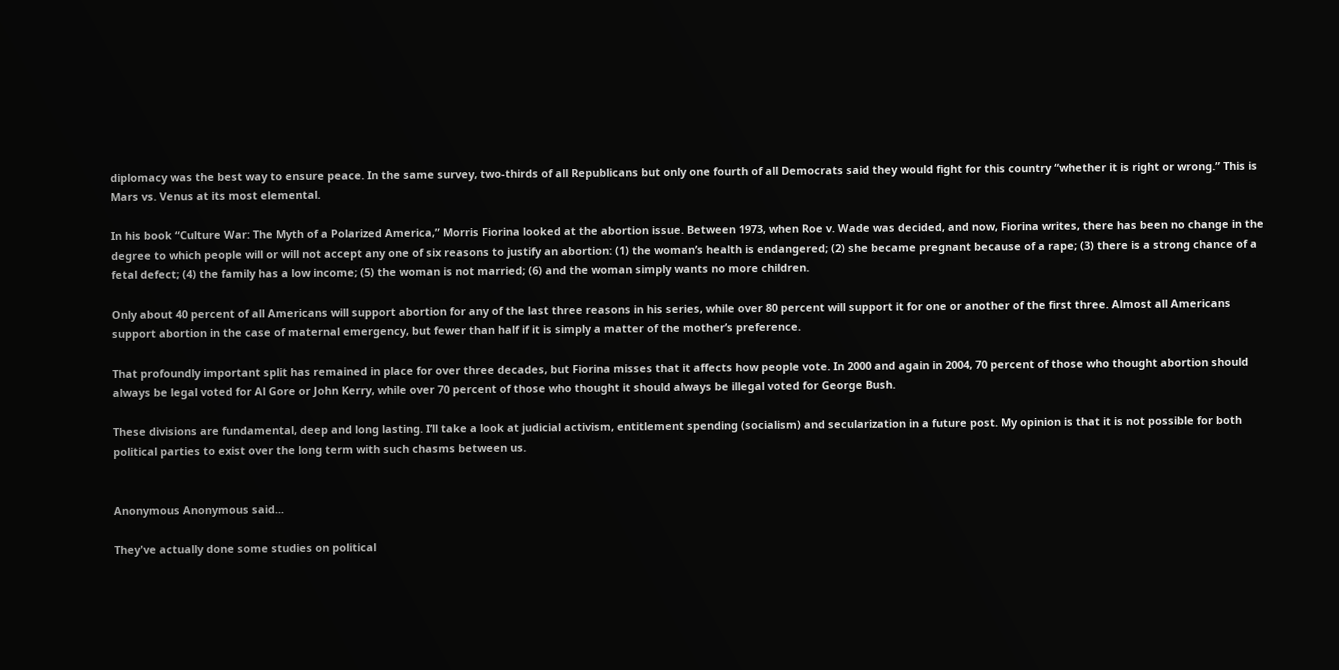diplomacy was the best way to ensure peace. In the same survey, two-thirds of all Republicans but only one fourth of all Democrats said they would fight for this country “whether it is right or wrong.” This is Mars vs. Venus at its most elemental.

In his book “Culture War: The Myth of a Polarized America,” Morris Fiorina looked at the abortion issue. Between 1973, when Roe v. Wade was decided, and now, Fiorina writes, there has been no change in the degree to which people will or will not accept any one of six reasons to justify an abortion: (1) the woman’s health is endangered; (2) she became pregnant because of a rape; (3) there is a strong chance of a fetal defect; (4) the family has a low income; (5) the woman is not married; (6) and the woman simply wants no more children.

Only about 40 percent of all Americans will support abortion for any of the last three reasons in his series, while over 80 percent will support it for one or another of the first three. Almost all Americans support abortion in the case of maternal emergency, but fewer than half if it is simply a matter of the mother’s preference.

That profoundly important split has remained in place for over three decades, but Fiorina misses that it affects how people vote. In 2000 and again in 2004, 70 percent of those who thought abortion should always be legal voted for Al Gore or John Kerry, while over 70 percent of those who thought it should always be illegal voted for George Bush.

These divisions are fundamental, deep and long lasting. I’ll take a look at judicial activism, entitlement spending (socialism) and secularization in a future post. My opinion is that it is not possible for both political parties to exist over the long term with such chasms between us.


Anonymous Anonymous said...

They've actually done some studies on political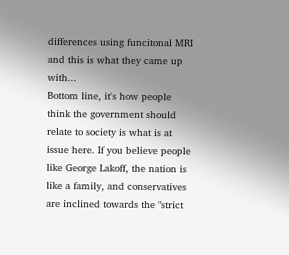differences using funcitonal MRI and this is what they came up with...
Bottom line, it's how people think the government should relate to society is what is at issue here. If you believe people like George Lakoff, the nation is like a family, and conservatives are inclined towards the "strict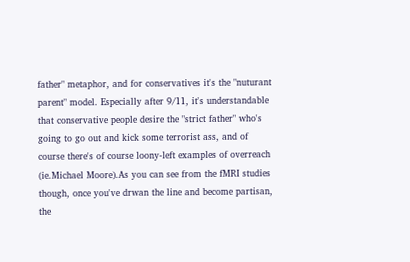father" metaphor, and for conservatives it's the "nuturant parent" model. Especially after 9/11, it's understandable that conservative people desire the "strict father" who's going to go out and kick some terrorist ass, and of course there's of course loony-left examples of overreach (ie.Michael Moore).As you can see from the fMRI studies though, once you've drwan the line and become partisan, the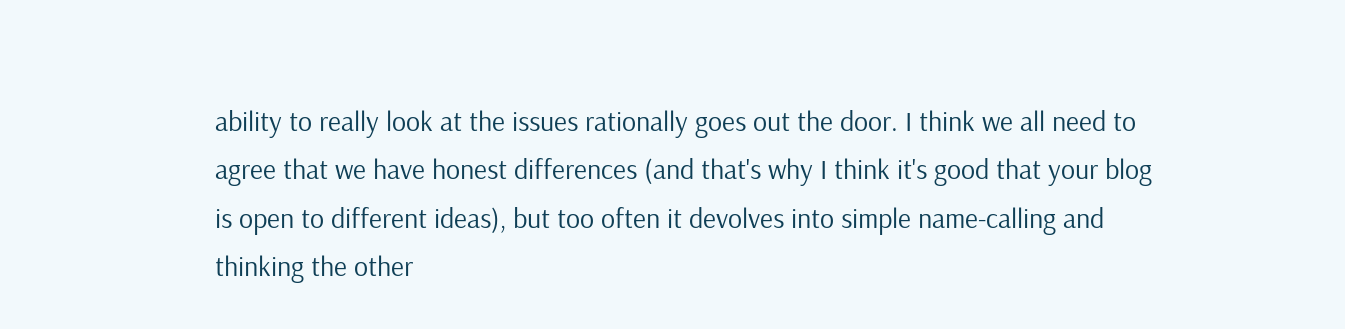ability to really look at the issues rationally goes out the door. I think we all need to agree that we have honest differences (and that's why I think it's good that your blog is open to different ideas), but too often it devolves into simple name-calling and thinking the other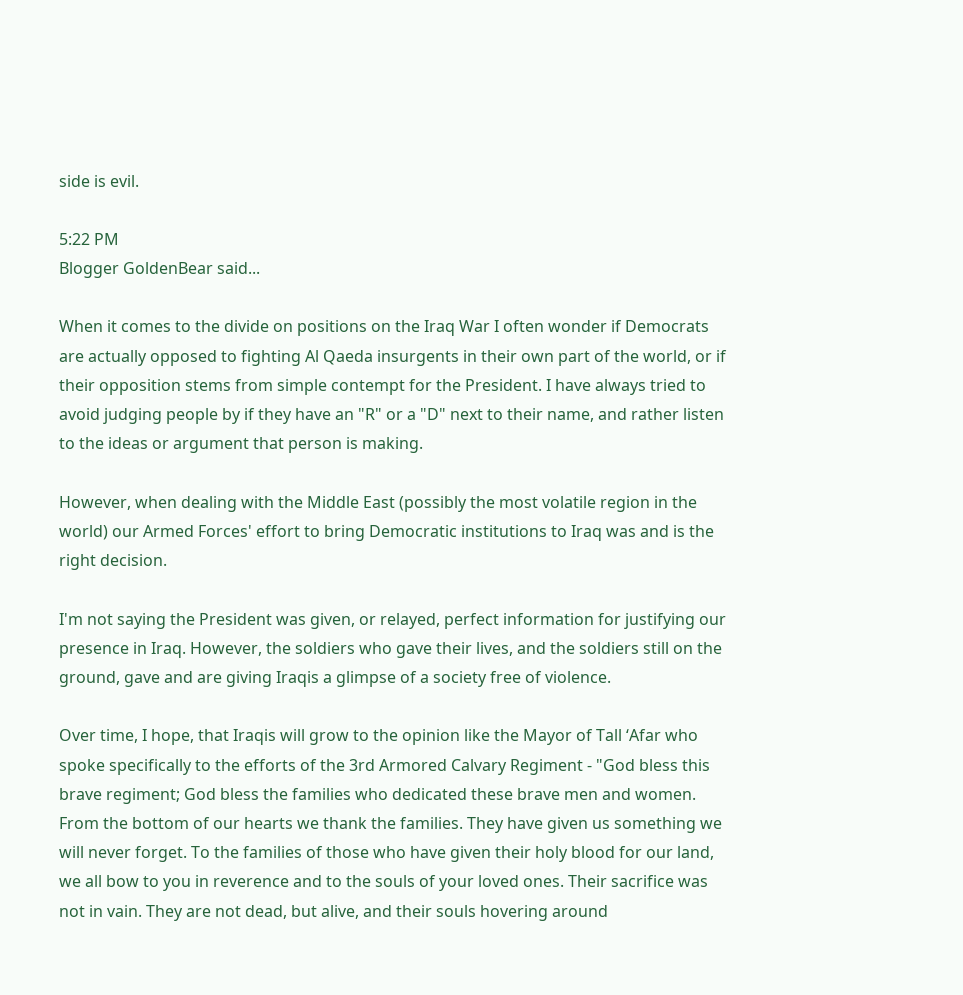side is evil.

5:22 PM
Blogger GoldenBear said...

When it comes to the divide on positions on the Iraq War I often wonder if Democrats are actually opposed to fighting Al Qaeda insurgents in their own part of the world, or if their opposition stems from simple contempt for the President. I have always tried to avoid judging people by if they have an "R" or a "D" next to their name, and rather listen to the ideas or argument that person is making.

However, when dealing with the Middle East (possibly the most volatile region in the world) our Armed Forces' effort to bring Democratic institutions to Iraq was and is the right decision.

I'm not saying the President was given, or relayed, perfect information for justifying our presence in Iraq. However, the soldiers who gave their lives, and the soldiers still on the ground, gave and are giving Iraqis a glimpse of a society free of violence.

Over time, I hope, that Iraqis will grow to the opinion like the Mayor of Tall ‘Afar who spoke specifically to the efforts of the 3rd Armored Calvary Regiment - "God bless this brave regiment; God bless the families who dedicated these brave men and women. From the bottom of our hearts we thank the families. They have given us something we will never forget. To the families of those who have given their holy blood for our land, we all bow to you in reverence and to the souls of your loved ones. Their sacrifice was not in vain. They are not dead, but alive, and their souls hovering around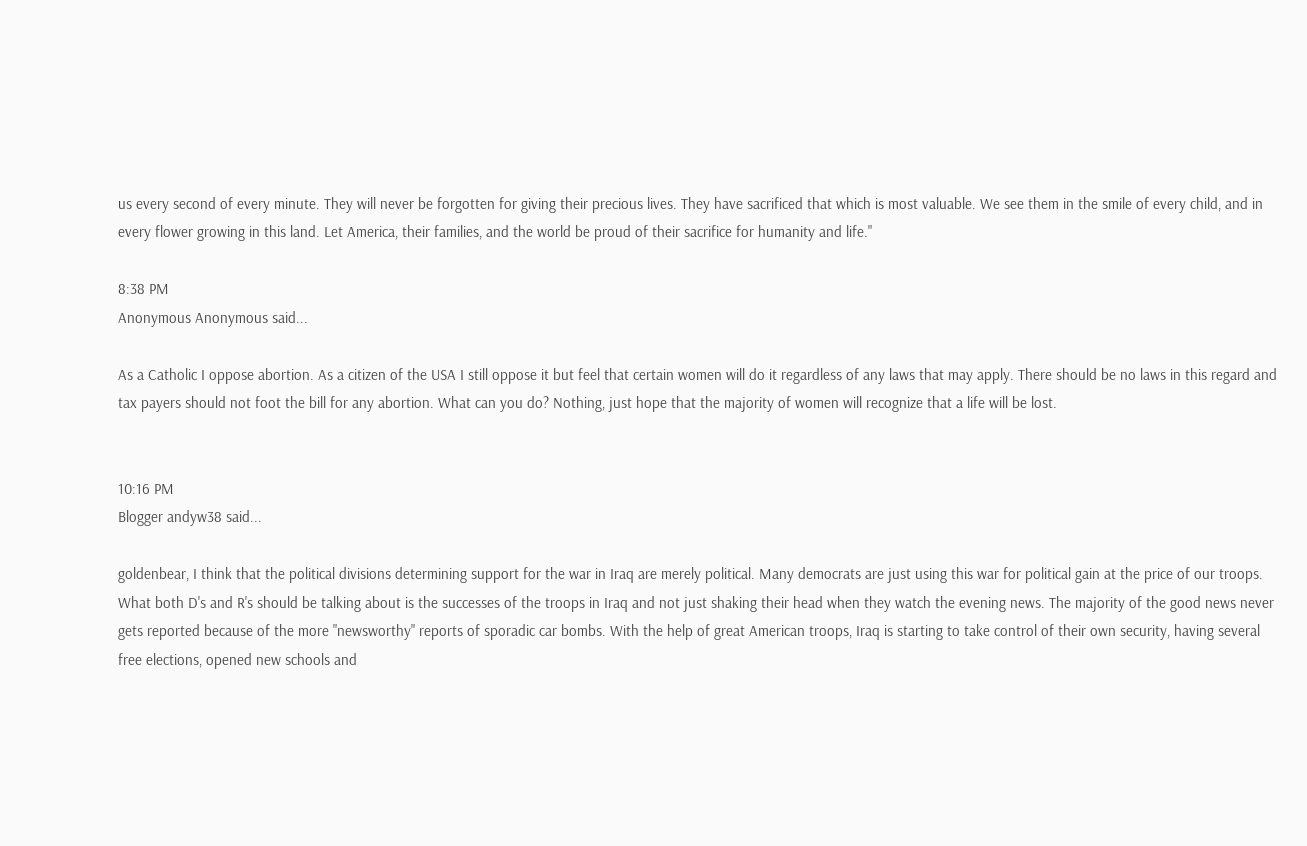us every second of every minute. They will never be forgotten for giving their precious lives. They have sacrificed that which is most valuable. We see them in the smile of every child, and in every flower growing in this land. Let America, their families, and the world be proud of their sacrifice for humanity and life."

8:38 PM
Anonymous Anonymous said...

As a Catholic I oppose abortion. As a citizen of the USA I still oppose it but feel that certain women will do it regardless of any laws that may apply. There should be no laws in this regard and tax payers should not foot the bill for any abortion. What can you do? Nothing, just hope that the majority of women will recognize that a life will be lost.


10:16 PM
Blogger andyw38 said...

goldenbear, I think that the political divisions determining support for the war in Iraq are merely political. Many democrats are just using this war for political gain at the price of our troops. What both D's and R's should be talking about is the successes of the troops in Iraq and not just shaking their head when they watch the evening news. The majority of the good news never gets reported because of the more "newsworthy" reports of sporadic car bombs. With the help of great American troops, Iraq is starting to take control of their own security, having several free elections, opened new schools and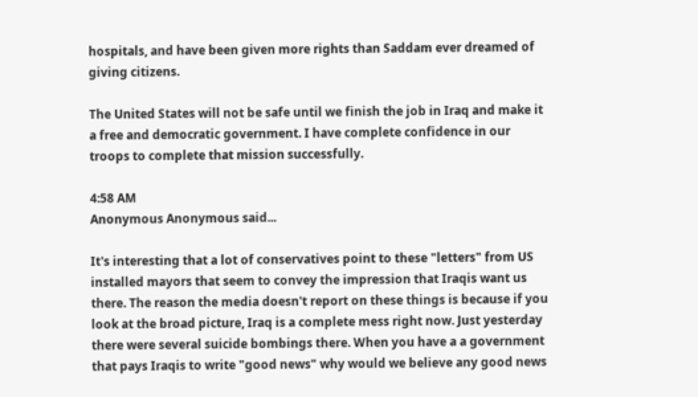hospitals, and have been given more rights than Saddam ever dreamed of giving citizens.

The United States will not be safe until we finish the job in Iraq and make it a free and democratic government. I have complete confidence in our troops to complete that mission successfully.

4:58 AM
Anonymous Anonymous said...

It's interesting that a lot of conservatives point to these "letters" from US installed mayors that seem to convey the impression that Iraqis want us there. The reason the media doesn't report on these things is because if you look at the broad picture, Iraq is a complete mess right now. Just yesterday there were several suicide bombings there. When you have a a government that pays Iraqis to write "good news" why would we believe any good news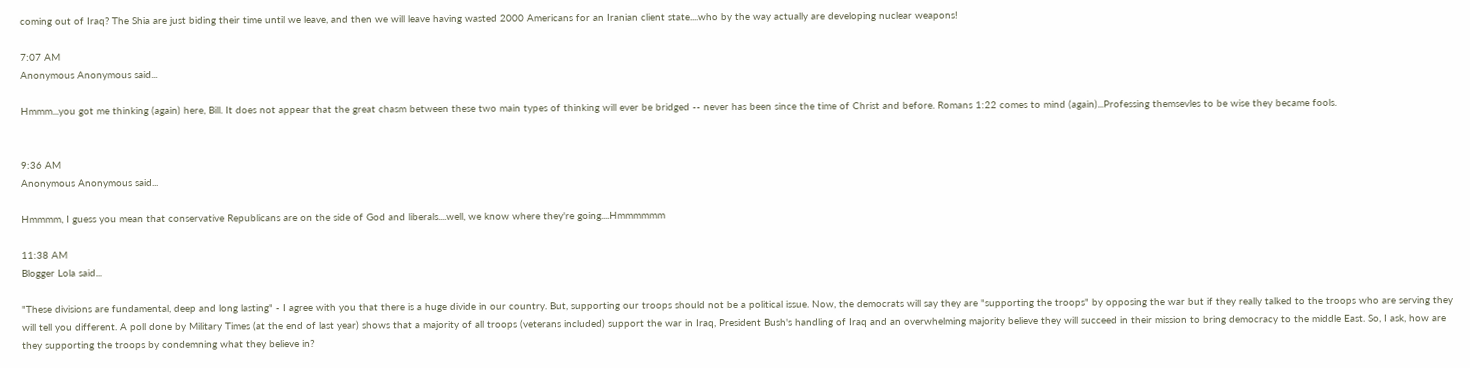coming out of Iraq? The Shia are just biding their time until we leave, and then we will leave having wasted 2000 Americans for an Iranian client state....who by the way actually are developing nuclear weapons!

7:07 AM
Anonymous Anonymous said...

Hmmm...you got me thinking (again) here, Bill. It does not appear that the great chasm between these two main types of thinking will ever be bridged -- never has been since the time of Christ and before. Romans 1:22 comes to mind (again)...Professing themsevles to be wise they became fools.


9:36 AM
Anonymous Anonymous said...

Hmmmm, I guess you mean that conservative Republicans are on the side of God and liberals....well, we know where they're going....Hmmmmmm

11:38 AM
Blogger Lola said...

"These divisions are fundamental, deep and long lasting" - I agree with you that there is a huge divide in our country. But, supporting our troops should not be a political issue. Now, the democrats will say they are "supporting the troops" by opposing the war but if they really talked to the troops who are serving they will tell you different. A poll done by Military Times (at the end of last year) shows that a majority of all troops (veterans included) support the war in Iraq, President Bush's handling of Iraq and an overwhelming majority believe they will succeed in their mission to bring democracy to the middle East. So, I ask, how are they supporting the troops by condemning what they believe in?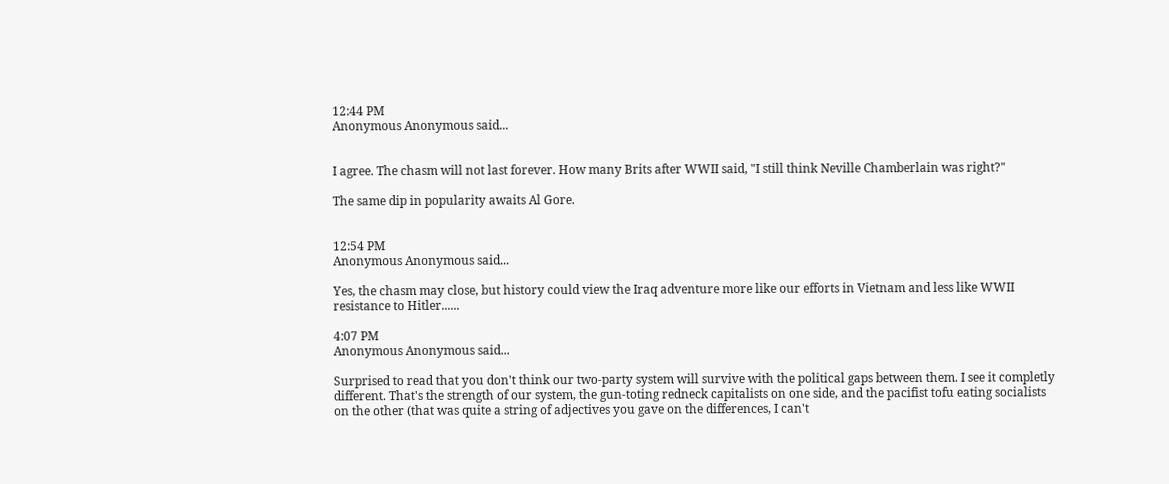12:44 PM
Anonymous Anonymous said...


I agree. The chasm will not last forever. How many Brits after WWII said, "I still think Neville Chamberlain was right?"

The same dip in popularity awaits Al Gore.


12:54 PM
Anonymous Anonymous said...

Yes, the chasm may close, but history could view the Iraq adventure more like our efforts in Vietnam and less like WWII resistance to Hitler......

4:07 PM
Anonymous Anonymous said...

Surprised to read that you don't think our two-party system will survive with the political gaps between them. I see it completly different. That's the strength of our system, the gun-toting redneck capitalists on one side, and the pacifist tofu eating socialists on the other (that was quite a string of adjectives you gave on the differences, I can't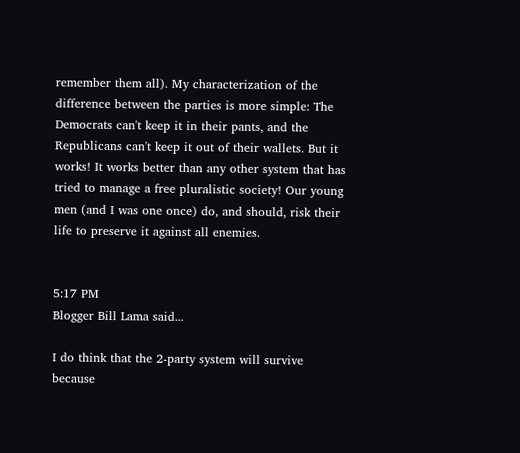remember them all). My characterization of the difference between the parties is more simple: The Democrats can't keep it in their pants, and the Republicans can't keep it out of their wallets. But it works! It works better than any other system that has tried to manage a free pluralistic society! Our young men (and I was one once) do, and should, risk their life to preserve it against all enemies.


5:17 PM
Blogger Bill Lama said...

I do think that the 2-party system will survive because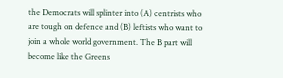the Democrats will splinter into (A) centrists who are tough on defence and (B) leftists who want to join a whole world government. The B part will become like the Greens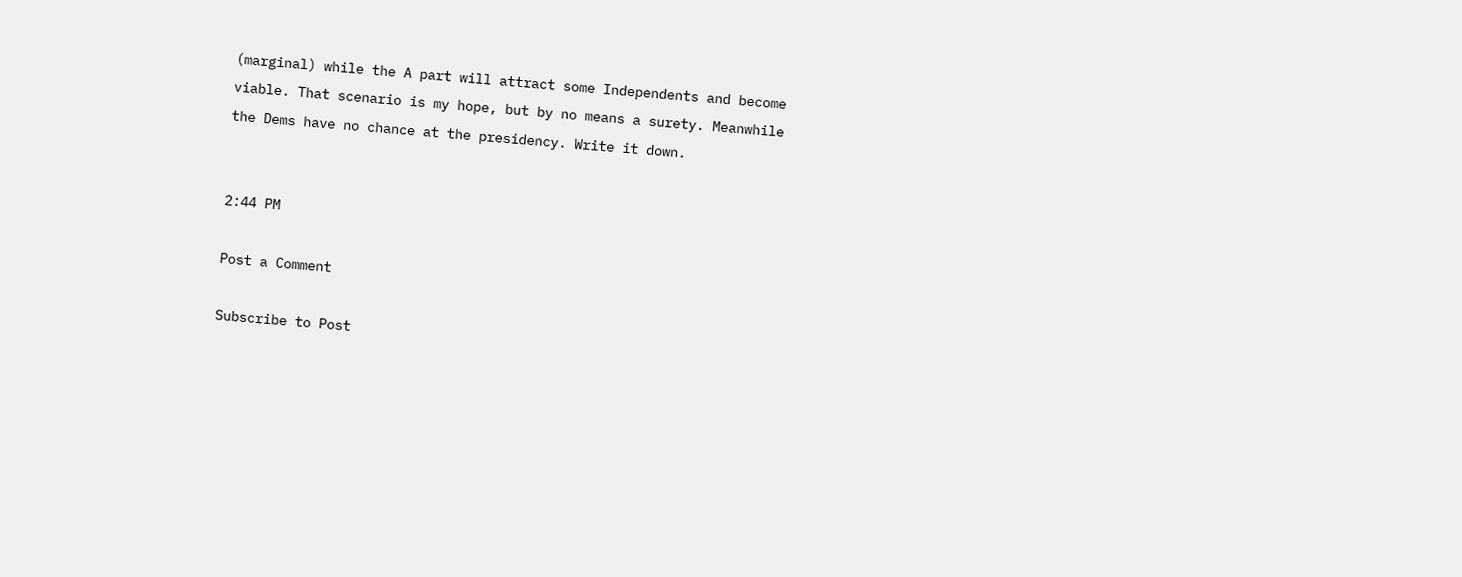(marginal) while the A part will attract some Independents and become viable. That scenario is my hope, but by no means a surety. Meanwhile the Dems have no chance at the presidency. Write it down.


2:44 PM

Post a Comment

Subscribe to Post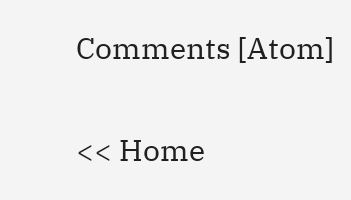Comments [Atom]

<< Home